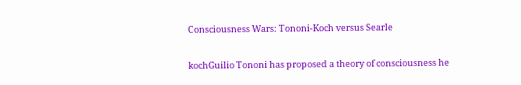Consciousness Wars: Tononi-Koch versus Searle

kochGuilio Tononi has proposed a theory of consciousness he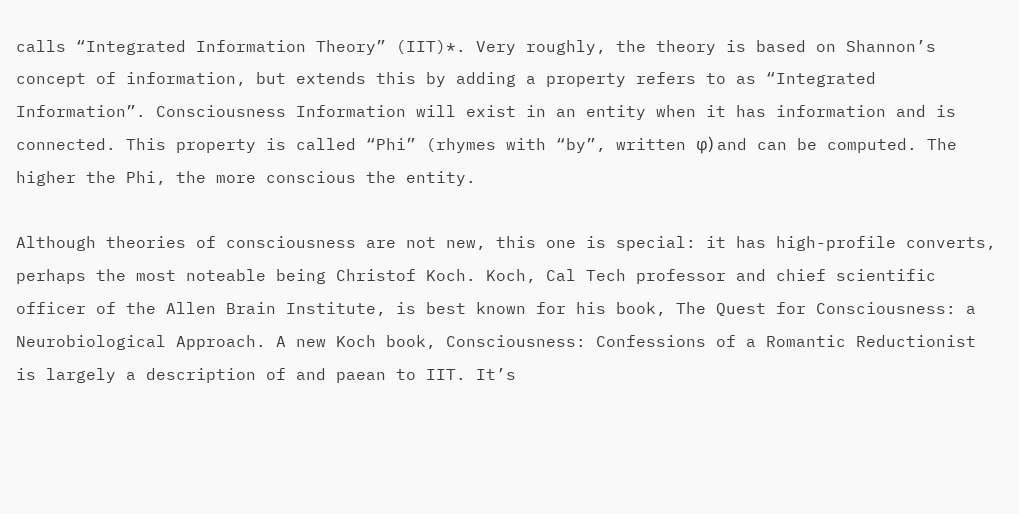calls “Integrated Information Theory” (IIT)*. Very roughly, the theory is based on Shannon’s concept of information, but extends this by adding a property refers to as “Integrated Information”. Consciousness Information will exist in an entity when it has information and is connected. This property is called “Phi” (rhymes with “by”, written φ) and can be computed. The higher the Phi, the more conscious the entity.

Although theories of consciousness are not new, this one is special: it has high-profile converts, perhaps the most noteable being Christof Koch. Koch, Cal Tech professor and chief scientific officer of the Allen Brain Institute, is best known for his book, The Quest for Consciousness: a Neurobiological Approach. A new Koch book, Consciousness: Confessions of a Romantic Reductionist is largely a description of and paean to IIT. It’s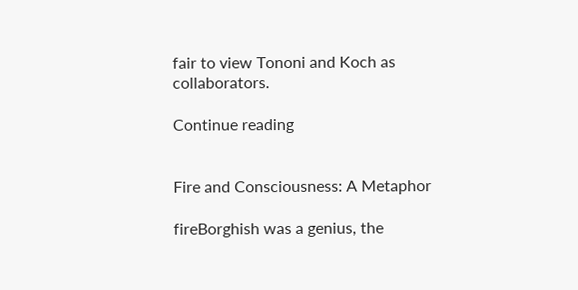fair to view Tononi and Koch as collaborators.

Continue reading


Fire and Consciousness: A Metaphor

fireBorghish was a genius, the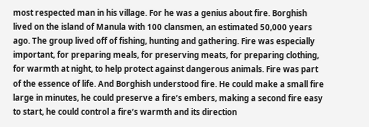most respected man in his village. For he was a genius about fire. Borghish lived on the island of Manula with 100 clansmen, an estimated 50,000 years ago. The group lived off of fishing, hunting and gathering. Fire was especially important, for preparing meals, for preserving meats, for preparing clothing, for warmth at night, to help protect against dangerous animals. Fire was part of the essence of life. And Borghish understood fire. He could make a small fire large in minutes, he could preserve a fire’s embers, making a second fire easy to start, he could control a fire’s warmth and its direction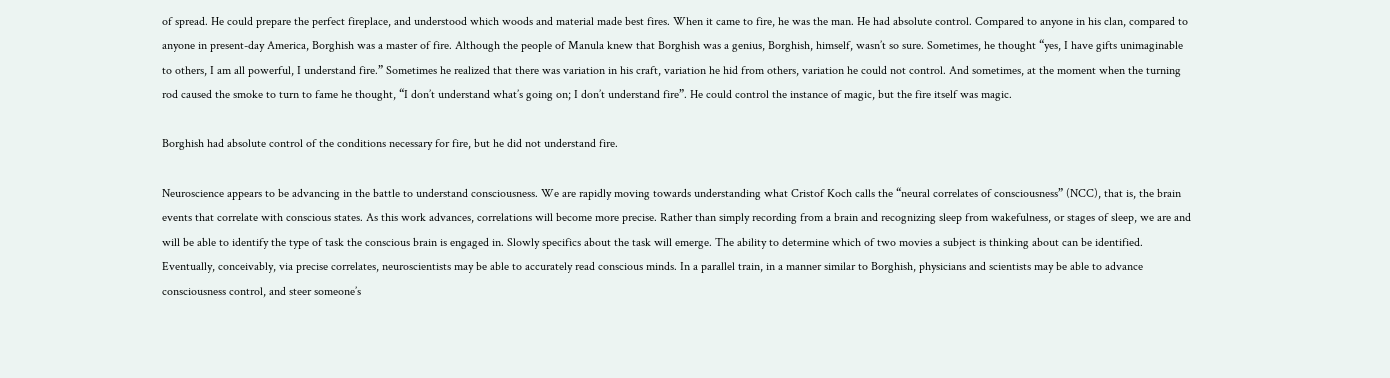of spread. He could prepare the perfect fireplace, and understood which woods and material made best fires. When it came to fire, he was the man. He had absolute control. Compared to anyone in his clan, compared to anyone in present-day America, Borghish was a master of fire. Although the people of Manula knew that Borghish was a genius, Borghish, himself, wasn’t so sure. Sometimes, he thought “yes, I have gifts unimaginable to others, I am all powerful, I understand fire.” Sometimes he realized that there was variation in his craft, variation he hid from others, variation he could not control. And sometimes, at the moment when the turning rod caused the smoke to turn to fame he thought, “I don’t understand what’s going on; I don’t understand fire”. He could control the instance of magic, but the fire itself was magic.

Borghish had absolute control of the conditions necessary for fire, but he did not understand fire.

Neuroscience appears to be advancing in the battle to understand consciousness. We are rapidly moving towards understanding what Cristof Koch calls the “neural correlates of consciousness” (NCC), that is, the brain events that correlate with conscious states. As this work advances, correlations will become more precise. Rather than simply recording from a brain and recognizing sleep from wakefulness, or stages of sleep, we are and will be able to identify the type of task the conscious brain is engaged in. Slowly specifics about the task will emerge. The ability to determine which of two movies a subject is thinking about can be identified. Eventually, conceivably, via precise correlates, neuroscientists may be able to accurately read conscious minds. In a parallel train, in a manner similar to Borghish, physicians and scientists may be able to advance consciousness control, and steer someone’s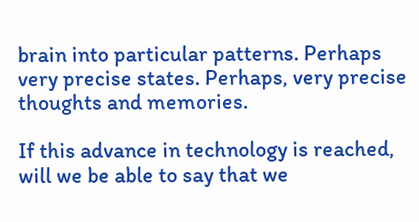brain into particular patterns. Perhaps very precise states. Perhaps, very precise thoughts and memories.

If this advance in technology is reached, will we be able to say that we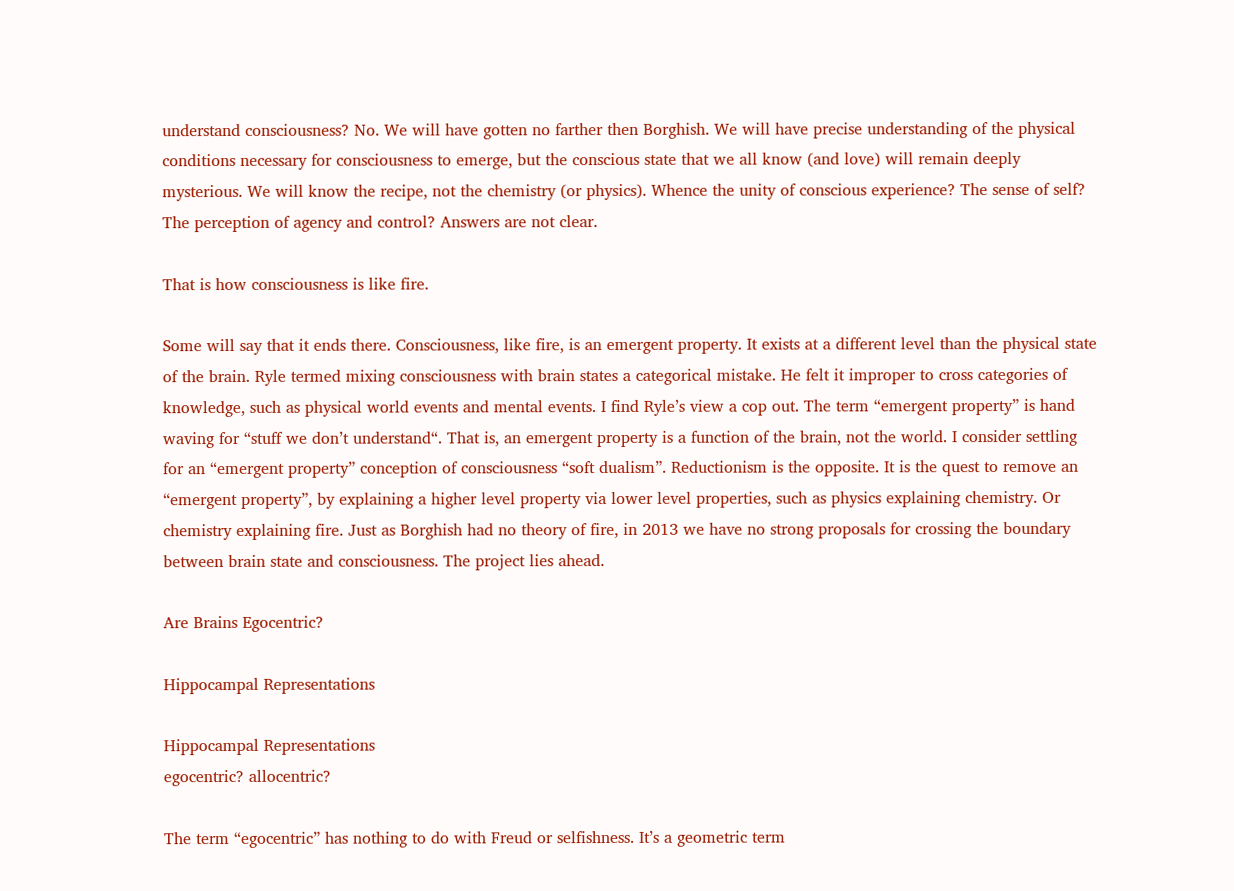understand consciousness? No. We will have gotten no farther then Borghish. We will have precise understanding of the physical conditions necessary for consciousness to emerge, but the conscious state that we all know (and love) will remain deeply mysterious. We will know the recipe, not the chemistry (or physics). Whence the unity of conscious experience? The sense of self? The perception of agency and control? Answers are not clear.

That is how consciousness is like fire.

Some will say that it ends there. Consciousness, like fire, is an emergent property. It exists at a different level than the physical state of the brain. Ryle termed mixing consciousness with brain states a categorical mistake. He felt it improper to cross categories of knowledge, such as physical world events and mental events. I find Ryle’s view a cop out. The term “emergent property” is hand waving for “stuff we don’t understand“. That is, an emergent property is a function of the brain, not the world. I consider settling for an “emergent property” conception of consciousness “soft dualism”. Reductionism is the opposite. It is the quest to remove an “emergent property”, by explaining a higher level property via lower level properties, such as physics explaining chemistry. Or chemistry explaining fire. Just as Borghish had no theory of fire, in 2013 we have no strong proposals for crossing the boundary between brain state and consciousness. The project lies ahead.

Are Brains Egocentric?

Hippocampal Representations

Hippocampal Representations
egocentric? allocentric?

The term “egocentric” has nothing to do with Freud or selfishness. It’s a geometric term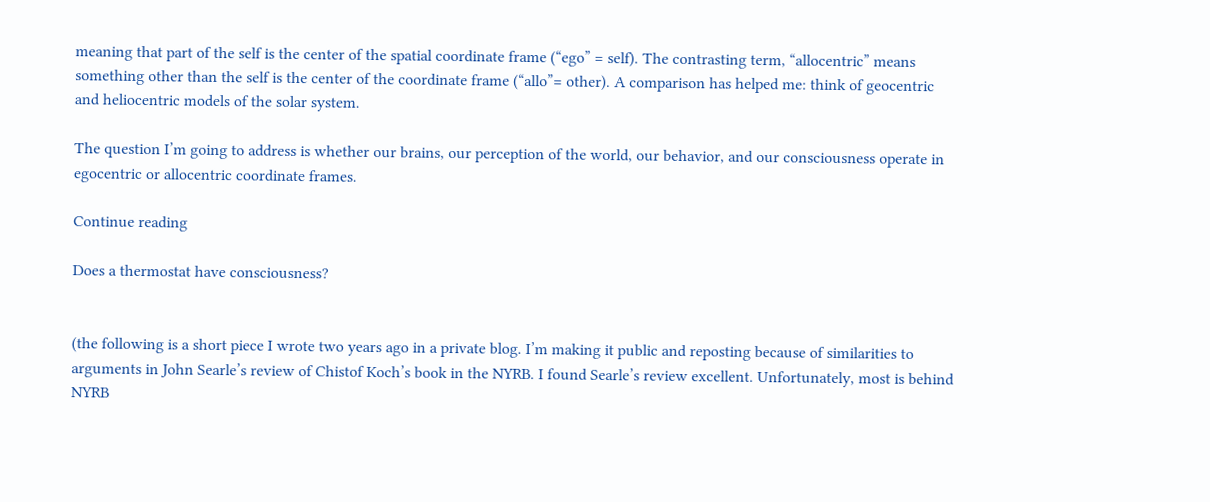meaning that part of the self is the center of the spatial coordinate frame (“ego” = self). The contrasting term, “allocentric” means something other than the self is the center of the coordinate frame (“allo”= other). A comparison has helped me: think of geocentric and heliocentric models of the solar system.

The question I’m going to address is whether our brains, our perception of the world, our behavior, and our consciousness operate in egocentric or allocentric coordinate frames.

Continue reading

Does a thermostat have consciousness?


(the following is a short piece I wrote two years ago in a private blog. I’m making it public and reposting because of similarities to arguments in John Searle’s review of Chistof Koch’s book in the NYRB. I found Searle’s review excellent. Unfortunately, most is behind NYRB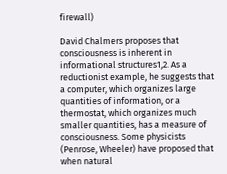firewall)

David Chalmers proposes that consciousness is inherent in informational structures1,2. As a reductionist example, he suggests that a computer, which organizes large quantities of information, or a thermostat, which organizes much smaller quantities, has a measure of consciousness. Some physicists (Penrose, Wheeler) have proposed that when natural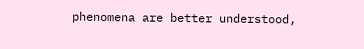phenomena are better understood,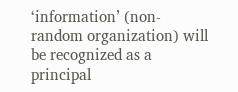‘information’ (non-random organization) will be recognized as a principal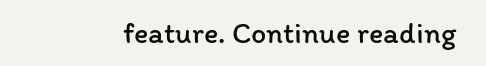feature. Continue reading